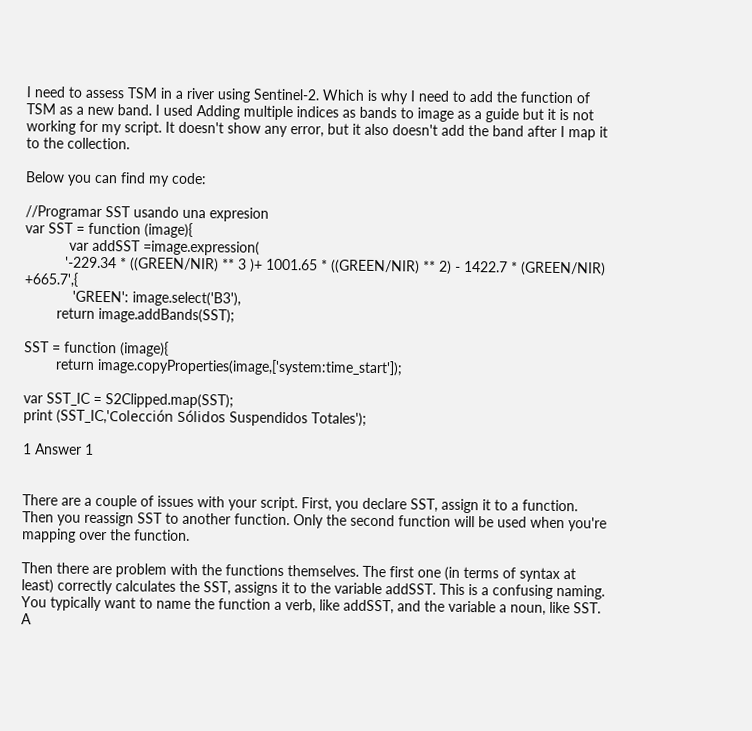I need to assess TSM in a river using Sentinel-2. Which is why I need to add the function of TSM as a new band. I used Adding multiple indices as bands to image as a guide but it is not working for my script. It doesn't show any error, but it also doesn't add the band after I map it to the collection.

Below you can find my code:

//Programar SST usando una expresion
var SST = function (image){
           var addSST =image.expression(
          '-229.34 * ((GREEN/NIR) ** 3 )+ 1001.65 * ((GREEN/NIR) ** 2) - 1422.7 * (GREEN/NIR) +665.7',{
            'GREEN': image.select('B3'),
        return image.addBands(SST);

SST = function (image){
        return image.copyProperties(image,['system:time_start']);

var SST_IC = S2Clipped.map(SST);
print (SST_IC,'Colección Sólidos Suspendidos Totales');

1 Answer 1


There are a couple of issues with your script. First, you declare SST, assign it to a function. Then you reassign SST to another function. Only the second function will be used when you're mapping over the function.

Then there are problem with the functions themselves. The first one (in terms of syntax at least) correctly calculates the SST, assigns it to the variable addSST. This is a confusing naming. You typically want to name the function a verb, like addSST, and the variable a noun, like SST. A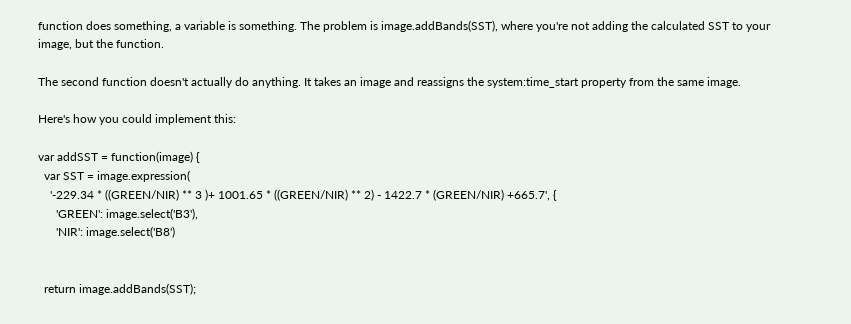function does something, a variable is something. The problem is image.addBands(SST), where you're not adding the calculated SST to your image, but the function.

The second function doesn't actually do anything. It takes an image and reassigns the system:time_start property from the same image.

Here's how you could implement this:

var addSST = function(image) {
  var SST = image.expression(
    '-229.34 * ((GREEN/NIR) ** 3 )+ 1001.65 * ((GREEN/NIR) ** 2) - 1422.7 * (GREEN/NIR) +665.7', {
      'GREEN': image.select('B3'),
      'NIR': image.select('B8')


  return image.addBands(SST);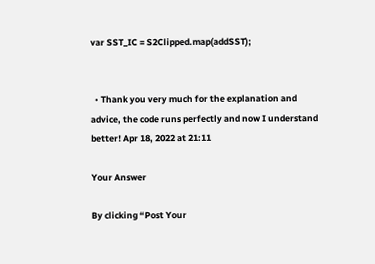var SST_IC = S2Clipped.map(addSST);


  • Thank you very much for the explanation and advice, the code runs perfectly and now I understand better! Apr 18, 2022 at 21:11

Your Answer

By clicking “Post Your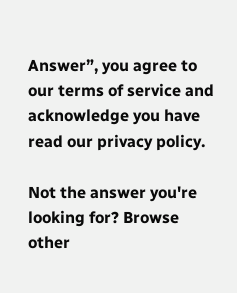Answer”, you agree to our terms of service and acknowledge you have read our privacy policy.

Not the answer you're looking for? Browse other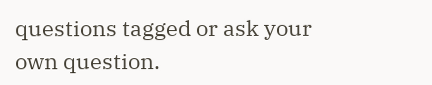questions tagged or ask your own question.